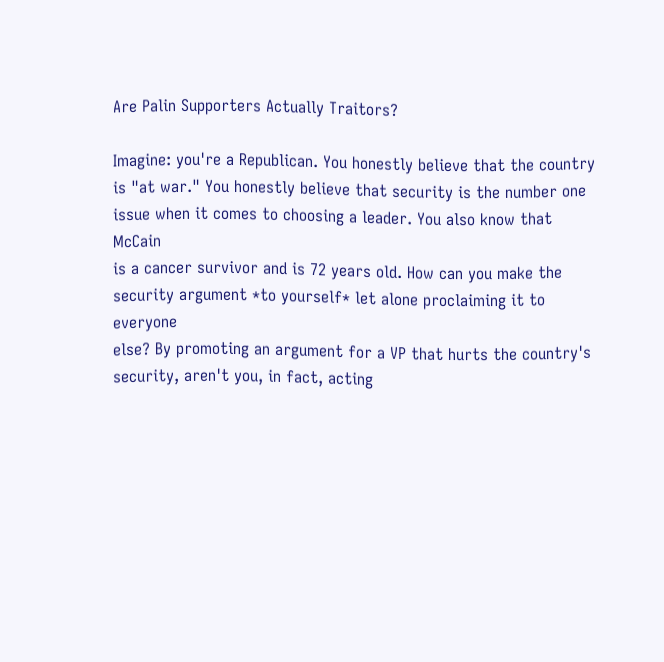Are Palin Supporters Actually Traitors?

Imagine: you're a Republican. You honestly believe that the country
is "at war." You honestly believe that security is the number one
issue when it comes to choosing a leader. You also know that McCain
is a cancer survivor and is 72 years old. How can you make the
security argument *to yourself* let alone proclaiming it to everyone
else? By promoting an argument for a VP that hurts the country's
security, aren't you, in fact, acting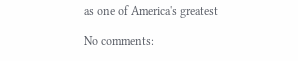as one of America's greatest

No comments: